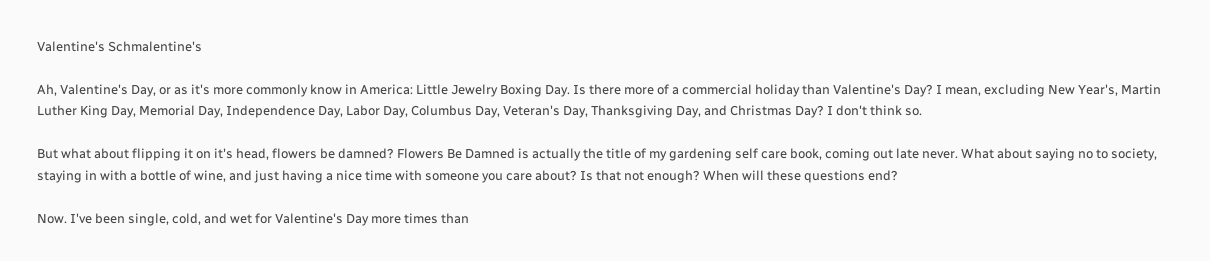Valentine's Schmalentine's

Ah, Valentine's Day, or as it's more commonly know in America: Little Jewelry Boxing Day. Is there more of a commercial holiday than Valentine's Day? I mean, excluding New Year's, Martin Luther King Day, Memorial Day, Independence Day, Labor Day, Columbus Day, Veteran's Day, Thanksgiving Day, and Christmas Day? I don't think so.

But what about flipping it on it's head, flowers be damned? Flowers Be Damned is actually the title of my gardening self care book, coming out late never. What about saying no to society, staying in with a bottle of wine, and just having a nice time with someone you care about? Is that not enough? When will these questions end?

Now. I've been single, cold, and wet for Valentine's Day more times than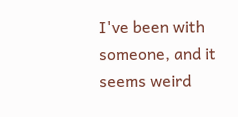I've been with someone, and it seems weird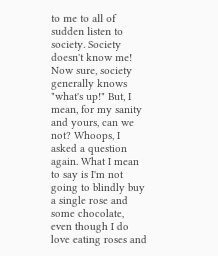to me to all of sudden listen to society. Society doesn't know me! Now sure, society generally knows "what's up!" But, I mean, for my sanity and yours, can we not? Whoops, I asked a question again. What I mean to say is I'm not going to blindly buy a single rose and some chocolate, even though I do love eating roses and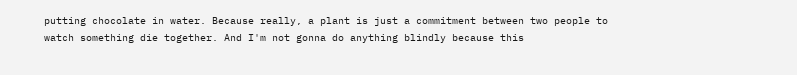putting chocolate in water. Because really, a plant is just a commitment between two people to watch something die together. And I'm not gonna do anything blindly because this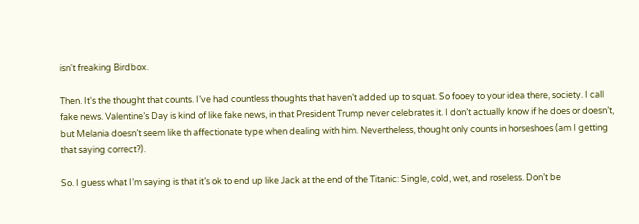isn't freaking Birdbox.

Then. It's the thought that counts. I’ve had countless thoughts that haven’t added up to squat. So fooey to your idea there, society. I call fake news. Valentine’s Day is kind of like fake news, in that President Trump never celebrates it. I don’t actually know if he does or doesn’t, but Melania doesn’t seem like th affectionate type when dealing with him. Nevertheless, thought only counts in horseshoes (am I getting that saying correct?).

So. I guess what I’m saying is that it’s ok to end up like Jack at the end of the Titanic: Single, cold, wet, and roseless. Don’t be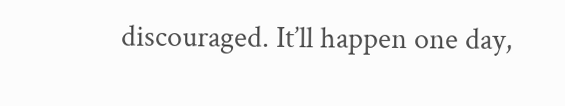discouraged. It’ll happen one day,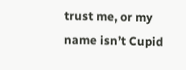trust me, or my name isn’t Cupid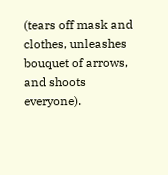(tears off mask and clothes, unleashes bouquet of arrows, and shoots everyone).